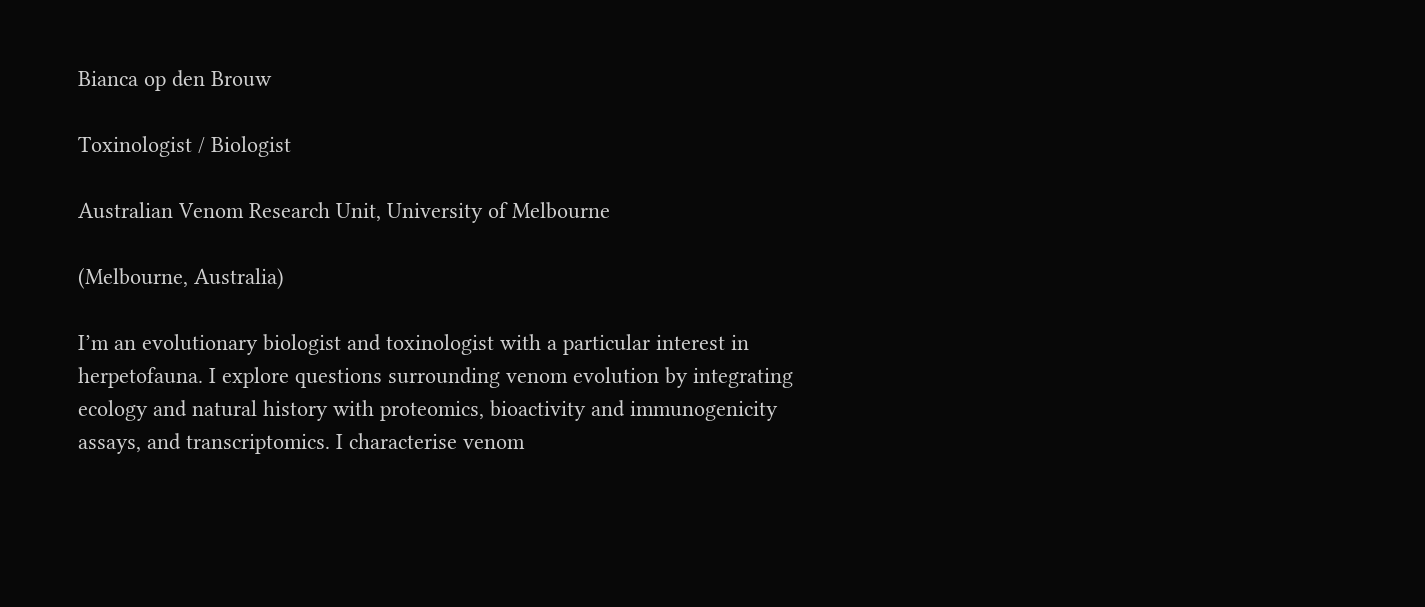Bianca op den Brouw

Toxinologist / Biologist

Australian Venom Research Unit, University of Melbourne

(Melbourne, Australia)

I’m an evolutionary biologist and toxinologist with a particular interest in herpetofauna. I explore questions surrounding venom evolution by integrating ecology and natural history with proteomics, bioactivity and immunogenicity assays, and transcriptomics. I characterise venom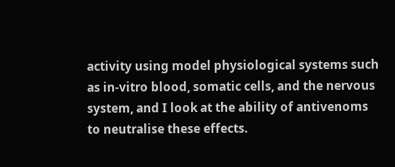activity using model physiological systems such as in-vitro blood, somatic cells, and the nervous system, and I look at the ability of antivenoms to neutralise these effects.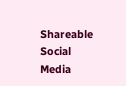Shareable Social Media